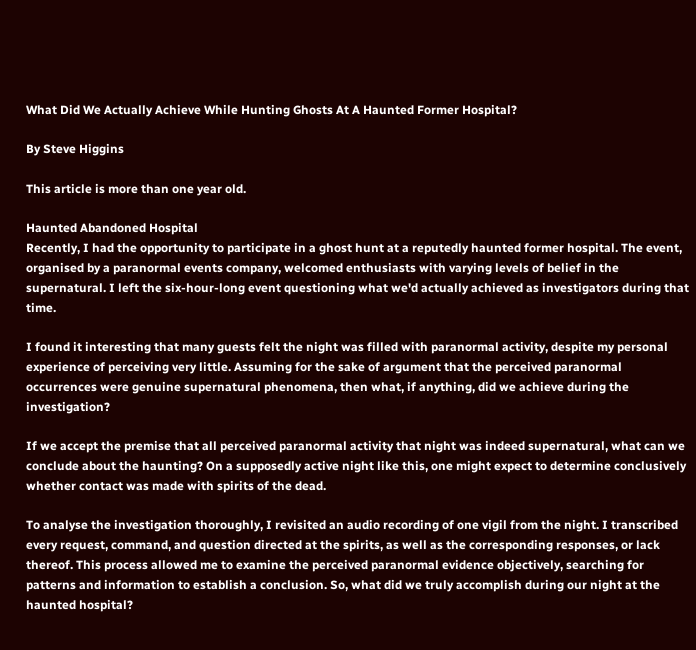What Did We Actually Achieve While Hunting Ghosts At A Haunted Former Hospital?

By Steve Higgins

This article is more than one year old.

Haunted Abandoned Hospital
Recently, I had the opportunity to participate in a ghost hunt at a reputedly haunted former hospital. The event, organised by a paranormal events company, welcomed enthusiasts with varying levels of belief in the supernatural. I left the six-hour-long event questioning what we'd actually achieved as investigators during that time.

I found it interesting that many guests felt the night was filled with paranormal activity, despite my personal experience of perceiving very little. Assuming for the sake of argument that the perceived paranormal occurrences were genuine supernatural phenomena, then what, if anything, did we achieve during the investigation?

If we accept the premise that all perceived paranormal activity that night was indeed supernatural, what can we conclude about the haunting? On a supposedly active night like this, one might expect to determine conclusively whether contact was made with spirits of the dead.

To analyse the investigation thoroughly, I revisited an audio recording of one vigil from the night. I transcribed every request, command, and question directed at the spirits, as well as the corresponding responses, or lack thereof. This process allowed me to examine the perceived paranormal evidence objectively, searching for patterns and information to establish a conclusion. So, what did we truly accomplish during our night at the haunted hospital?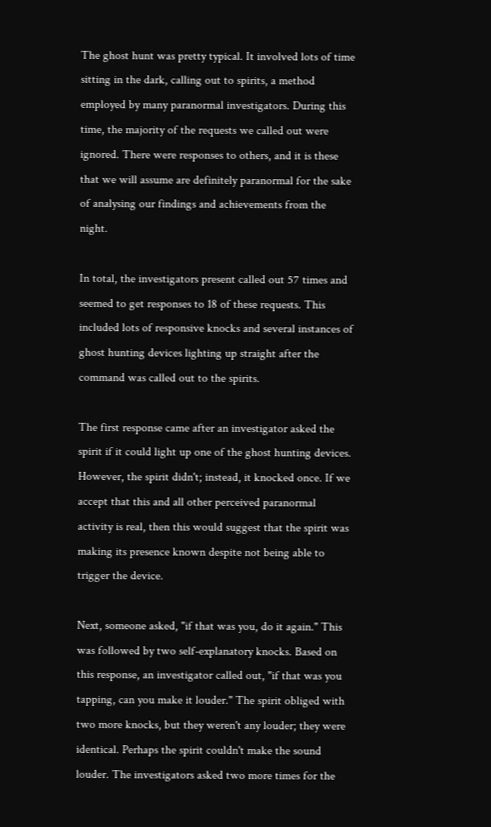The ghost hunt was pretty typical. It involved lots of time sitting in the dark, calling out to spirits, a method employed by many paranormal investigators. During this time, the majority of the requests we called out were ignored. There were responses to others, and it is these that we will assume are definitely paranormal for the sake of analysing our findings and achievements from the night.

In total, the investigators present called out 57 times and seemed to get responses to 18 of these requests. This included lots of responsive knocks and several instances of ghost hunting devices lighting up straight after the command was called out to the spirits.

The first response came after an investigator asked the spirit if it could light up one of the ghost hunting devices. However, the spirit didn't; instead, it knocked once. If we accept that this and all other perceived paranormal activity is real, then this would suggest that the spirit was making its presence known despite not being able to trigger the device.

Next, someone asked, "if that was you, do it again." This was followed by two self-explanatory knocks. Based on this response, an investigator called out, "if that was you tapping, can you make it louder." The spirit obliged with two more knocks, but they weren't any louder; they were identical. Perhaps the spirit couldn't make the sound louder. The investigators asked two more times for the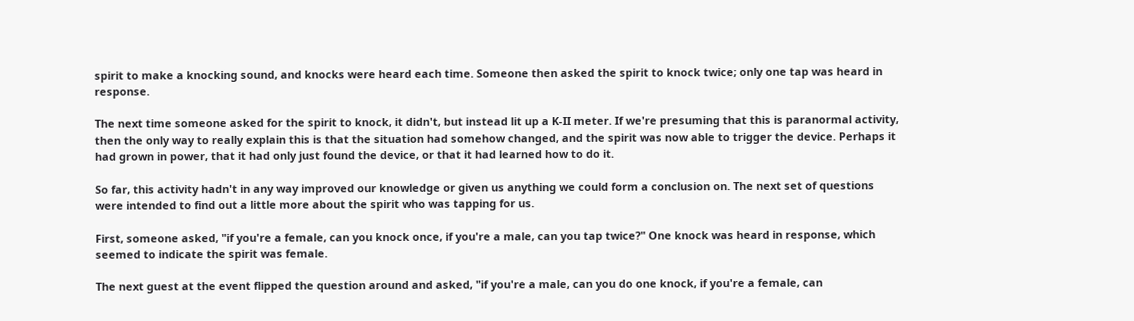spirit to make a knocking sound, and knocks were heard each time. Someone then asked the spirit to knock twice; only one tap was heard in response.

The next time someone asked for the spirit to knock, it didn't, but instead lit up a K-II meter. If we're presuming that this is paranormal activity, then the only way to really explain this is that the situation had somehow changed, and the spirit was now able to trigger the device. Perhaps it had grown in power, that it had only just found the device, or that it had learned how to do it.

So far, this activity hadn't in any way improved our knowledge or given us anything we could form a conclusion on. The next set of questions were intended to find out a little more about the spirit who was tapping for us.

First, someone asked, "if you're a female, can you knock once, if you're a male, can you tap twice?" One knock was heard in response, which seemed to indicate the spirit was female.

The next guest at the event flipped the question around and asked, "if you're a male, can you do one knock, if you're a female, can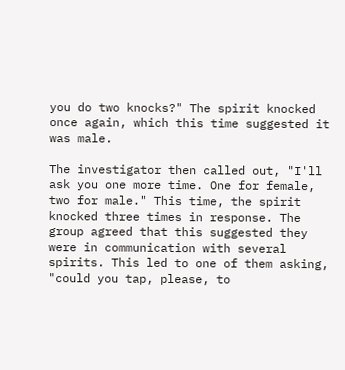you do two knocks?" The spirit knocked once again, which this time suggested it was male.

The investigator then called out, "I'll ask you one more time. One for female, two for male." This time, the spirit knocked three times in response. The group agreed that this suggested they were in communication with several spirits. This led to one of them asking, "could you tap, please, to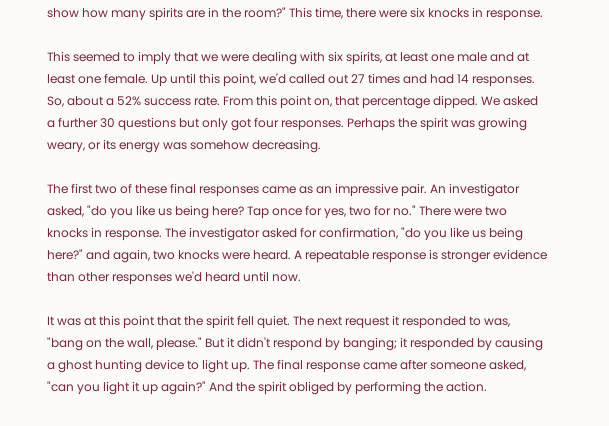show how many spirits are in the room?" This time, there were six knocks in response.

This seemed to imply that we were dealing with six spirits, at least one male and at least one female. Up until this point, we'd called out 27 times and had 14 responses. So, about a 52% success rate. From this point on, that percentage dipped. We asked a further 30 questions but only got four responses. Perhaps the spirit was growing weary, or its energy was somehow decreasing.

The first two of these final responses came as an impressive pair. An investigator asked, "do you like us being here? Tap once for yes, two for no." There were two knocks in response. The investigator asked for confirmation, "do you like us being here?" and again, two knocks were heard. A repeatable response is stronger evidence than other responses we'd heard until now.

It was at this point that the spirit fell quiet. The next request it responded to was, "bang on the wall, please." But it didn't respond by banging; it responded by causing a ghost hunting device to light up. The final response came after someone asked, "can you light it up again?" And the spirit obliged by performing the action.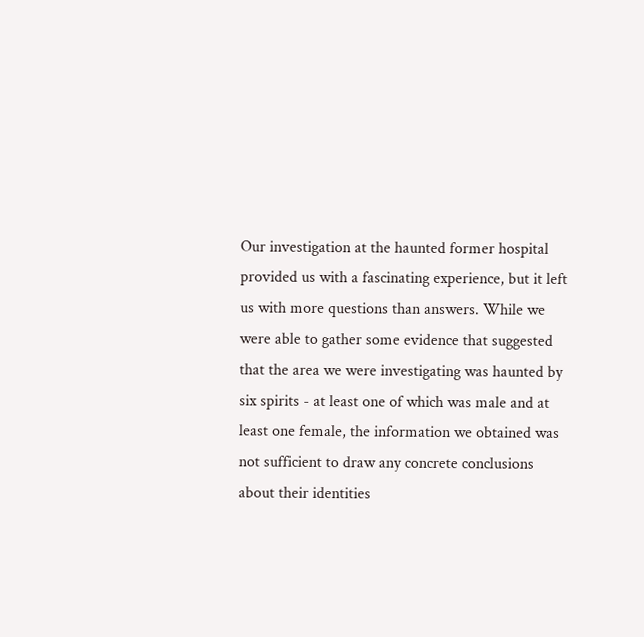Our investigation at the haunted former hospital provided us with a fascinating experience, but it left us with more questions than answers. While we were able to gather some evidence that suggested that the area we were investigating was haunted by six spirits - at least one of which was male and at least one female, the information we obtained was not sufficient to draw any concrete conclusions about their identities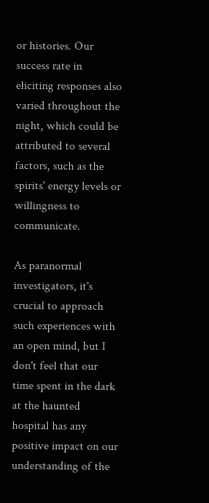or histories. Our success rate in eliciting responses also varied throughout the night, which could be attributed to several factors, such as the spirits' energy levels or willingness to communicate.

As paranormal investigators, it's crucial to approach such experiences with an open mind, but I don't feel that our time spent in the dark at the haunted hospital has any positive impact on our understanding of the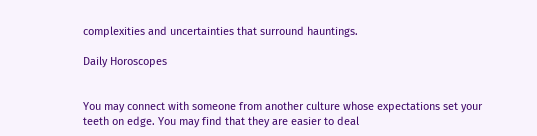complexities and uncertainties that surround hauntings.

Daily Horoscopes


You may connect with someone from another culture whose expectations set your teeth on edge. You may find that they are easier to deal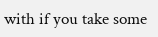with if you take some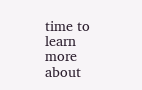time to learn more about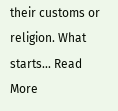their customs or religion. What starts... Read More